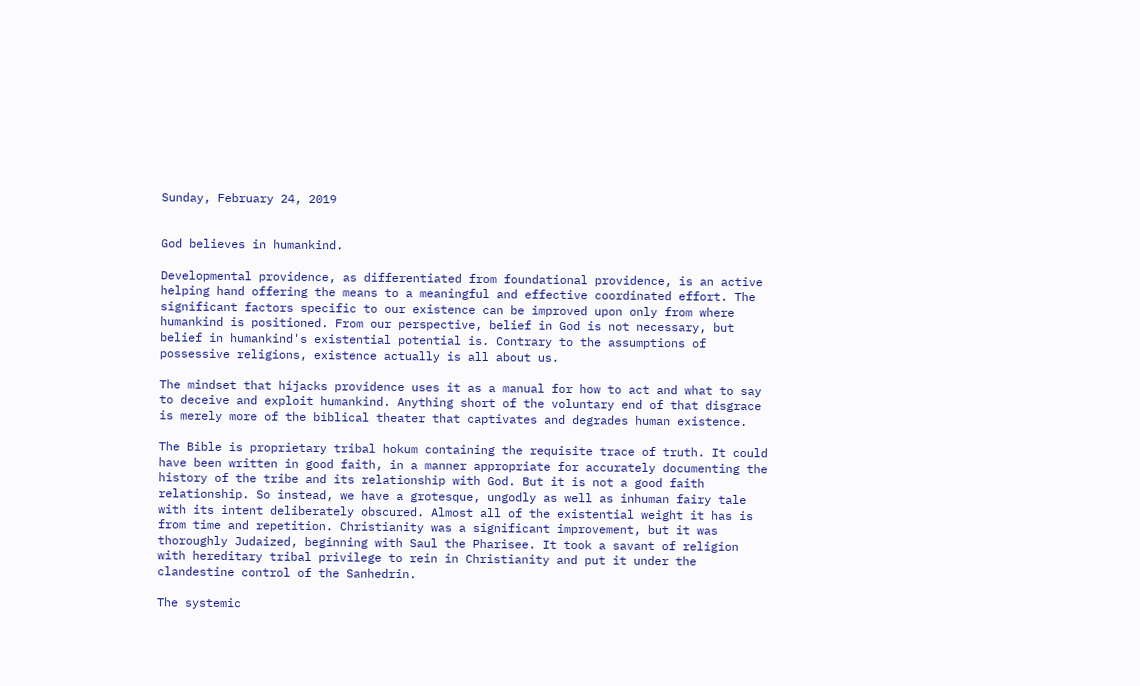Sunday, February 24, 2019


God believes in humankind.

Developmental providence, as differentiated from foundational providence, is an active helping hand offering the means to a meaningful and effective coordinated effort. The significant factors specific to our existence can be improved upon only from where humankind is positioned. From our perspective, belief in God is not necessary, but belief in humankind's existential potential is. Contrary to the assumptions of possessive religions, existence actually is all about us.

The mindset that hijacks providence uses it as a manual for how to act and what to say to deceive and exploit humankind. Anything short of the voluntary end of that disgrace is merely more of the biblical theater that captivates and degrades human existence.

The Bible is proprietary tribal hokum containing the requisite trace of truth. It could have been written in good faith, in a manner appropriate for accurately documenting the history of the tribe and its relationship with God. But it is not a good faith relationship. So instead, we have a grotesque, ungodly as well as inhuman fairy tale with its intent deliberately obscured. Almost all of the existential weight it has is from time and repetition. Christianity was a significant improvement, but it was thoroughly Judaized, beginning with Saul the Pharisee. It took a savant of religion with hereditary tribal privilege to rein in Christianity and put it under the clandestine control of the Sanhedrin.

The systemic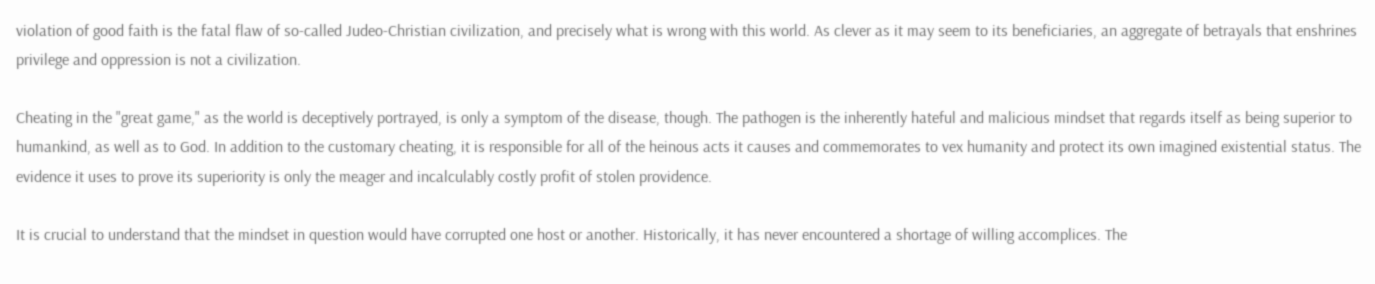violation of good faith is the fatal flaw of so-called Judeo-Christian civilization, and precisely what is wrong with this world. As clever as it may seem to its beneficiaries, an aggregate of betrayals that enshrines privilege and oppression is not a civilization.

Cheating in the "great game," as the world is deceptively portrayed, is only a symptom of the disease, though. The pathogen is the inherently hateful and malicious mindset that regards itself as being superior to humankind, as well as to God. In addition to the customary cheating, it is responsible for all of the heinous acts it causes and commemorates to vex humanity and protect its own imagined existential status. The evidence it uses to prove its superiority is only the meager and incalculably costly profit of stolen providence.

It is crucial to understand that the mindset in question would have corrupted one host or another. Historically, it has never encountered a shortage of willing accomplices. The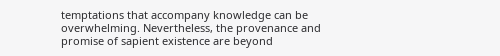temptations that accompany knowledge can be overwhelming. Nevertheless, the provenance and promise of sapient existence are beyond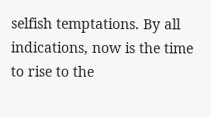selfish temptations. By all indications, now is the time to rise to the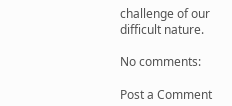challenge of our difficult nature.

No comments:

Post a Comment